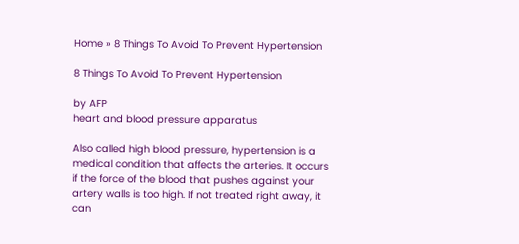Home » 8 Things To Avoid To Prevent Hypertension

8 Things To Avoid To Prevent Hypertension

by AFP
heart and blood pressure apparatus

Also called high blood pressure, hypertension is a medical condition that affects the arteries. It occurs if the force of the blood that pushes against your artery walls is too high. If not treated right away, it can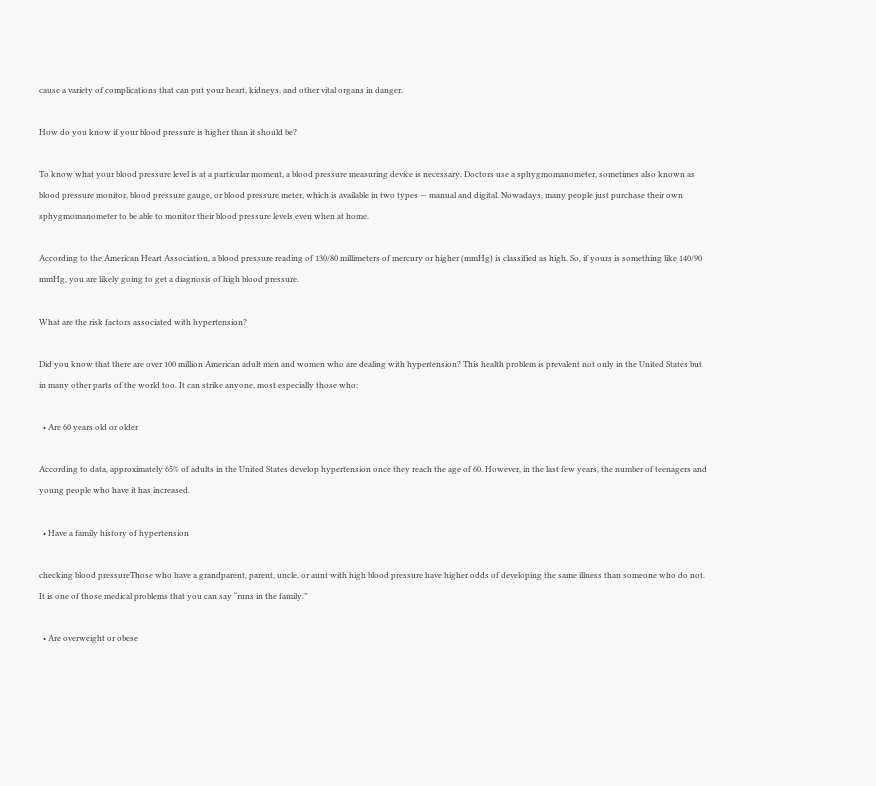cause a variety of complications that can put your heart, kidneys, and other vital organs in danger.

How do you know if your blood pressure is higher than it should be?

To know what your blood pressure level is at a particular moment, a blood pressure measuring device is necessary. Doctors use a sphygmomanometer, sometimes also known as blood pressure monitor, blood pressure gauge, or blood pressure meter, which is available in two types — manual and digital. Nowadays, many people just purchase their own sphygmomanometer to be able to monitor their blood pressure levels even when at home.

According to the American Heart Association, a blood pressure reading of 130/80 millimeters of mercury or higher (mmHg) is classified as high. So, if yours is something like 140/90 mmHg, you are likely going to get a diagnosis of high blood pressure.

What are the risk factors associated with hypertension?

Did you know that there are over 100 million American adult men and women who are dealing with hypertension? This health problem is prevalent not only in the United States but in many other parts of the world too. It can strike anyone, most especially those who:

  • Are 60 years old or older

According to data, approximately 65% of adults in the United States develop hypertension once they reach the age of 60. However, in the last few years, the number of teenagers and young people who have it has increased.

  • Have a family history of hypertension

checking blood pressureThose who have a grandparent, parent, uncle, or aunt with high blood pressure have higher odds of developing the same illness than someone who do not. It is one of those medical problems that you can say “runs in the family.”

  • Are overweight or obese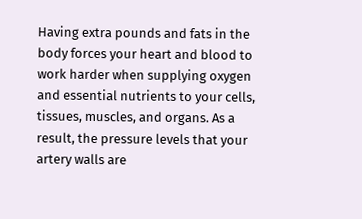Having extra pounds and fats in the body forces your heart and blood to work harder when supplying oxygen and essential nutrients to your cells, tissues, muscles, and organs. As a result, the pressure levels that your artery walls are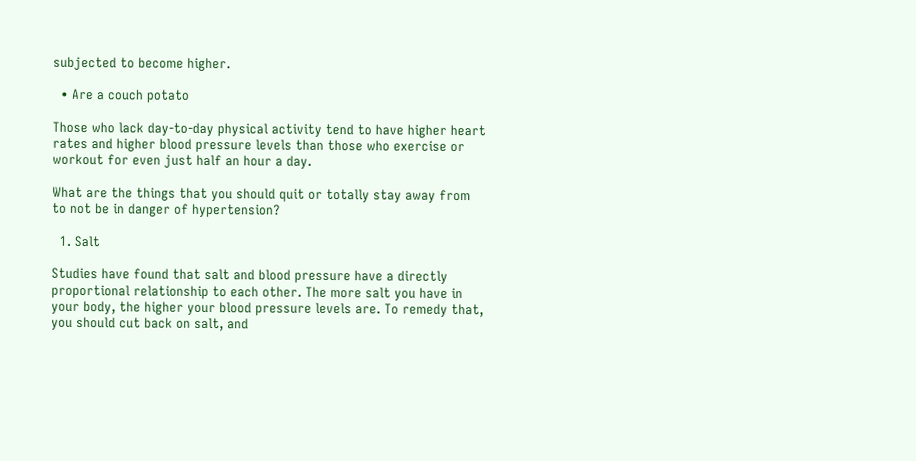subjected to become higher.

  • Are a couch potato

Those who lack day-to-day physical activity tend to have higher heart rates and higher blood pressure levels than those who exercise or workout for even just half an hour a day.

What are the things that you should quit or totally stay away from to not be in danger of hypertension?

  1. Salt

Studies have found that salt and blood pressure have a directly proportional relationship to each other. The more salt you have in your body, the higher your blood pressure levels are. To remedy that, you should cut back on salt, and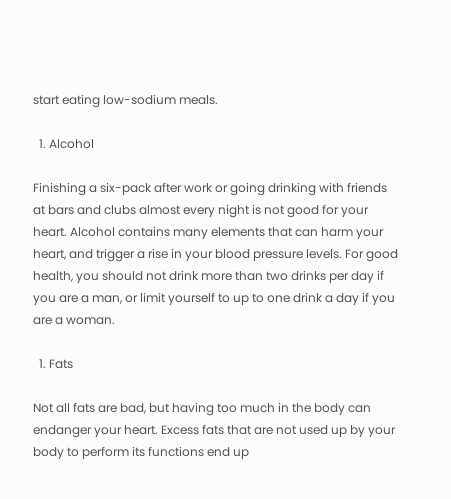start eating low-sodium meals.

  1. Alcohol

Finishing a six-pack after work or going drinking with friends at bars and clubs almost every night is not good for your heart. Alcohol contains many elements that can harm your heart, and trigger a rise in your blood pressure levels. For good health, you should not drink more than two drinks per day if you are a man, or limit yourself to up to one drink a day if you are a woman.

  1. Fats

Not all fats are bad, but having too much in the body can endanger your heart. Excess fats that are not used up by your body to perform its functions end up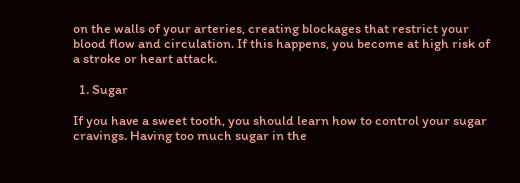on the walls of your arteries, creating blockages that restrict your blood flow and circulation. If this happens, you become at high risk of a stroke or heart attack.

  1. Sugar

If you have a sweet tooth, you should learn how to control your sugar cravings. Having too much sugar in the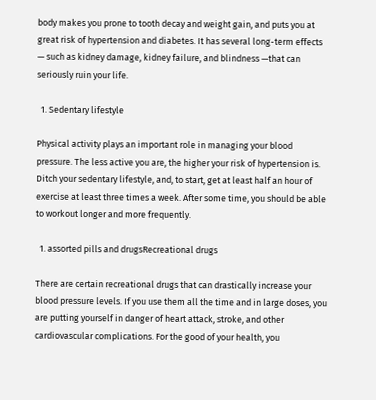body makes you prone to tooth decay and weight gain, and puts you at great risk of hypertension and diabetes. It has several long-term effects — such as kidney damage, kidney failure, and blindness —that can seriously ruin your life.

  1. Sedentary lifestyle

Physical activity plays an important role in managing your blood pressure. The less active you are, the higher your risk of hypertension is. Ditch your sedentary lifestyle, and, to start, get at least half an hour of exercise at least three times a week. After some time, you should be able to workout longer and more frequently.

  1. assorted pills and drugsRecreational drugs

There are certain recreational drugs that can drastically increase your blood pressure levels. If you use them all the time and in large doses, you are putting yourself in danger of heart attack, stroke, and other cardiovascular complications. For the good of your health, you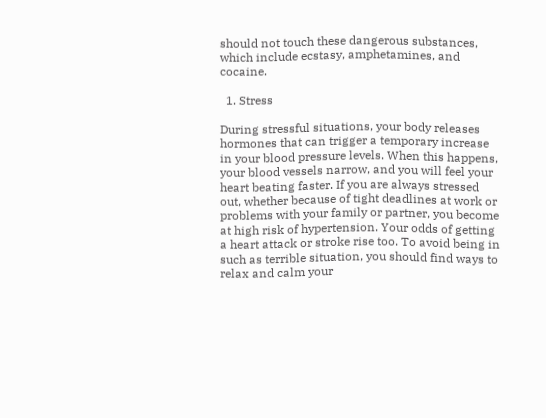should not touch these dangerous substances, which include ecstasy, amphetamines, and cocaine.

  1. Stress

During stressful situations, your body releases hormones that can trigger a temporary increase in your blood pressure levels. When this happens, your blood vessels narrow, and you will feel your heart beating faster. If you are always stressed out, whether because of tight deadlines at work or problems with your family or partner, you become at high risk of hypertension. Your odds of getting a heart attack or stroke rise too. To avoid being in such as terrible situation, you should find ways to relax and calm your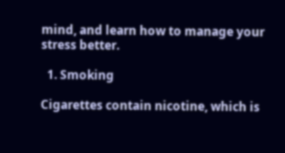mind, and learn how to manage your stress better.

  1. Smoking

Cigarettes contain nicotine, which is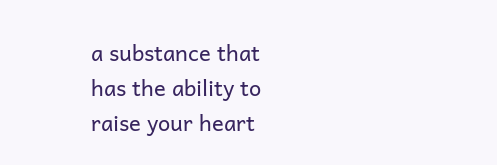a substance that has the ability to raise your heart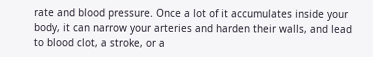rate and blood pressure. Once a lot of it accumulates inside your body, it can narrow your arteries and harden their walls, and lead to blood clot, a stroke, or a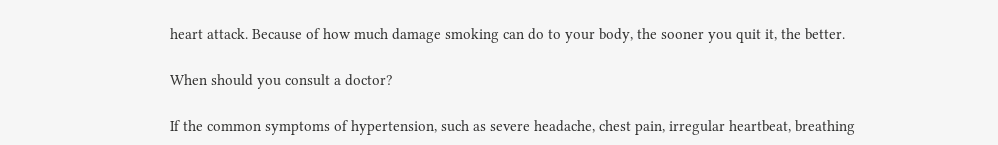heart attack. Because of how much damage smoking can do to your body, the sooner you quit it, the better.

When should you consult a doctor?

If the common symptoms of hypertension, such as severe headache, chest pain, irregular heartbeat, breathing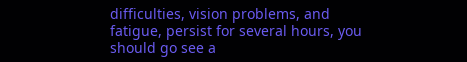difficulties, vision problems, and fatigue, persist for several hours, you should go see a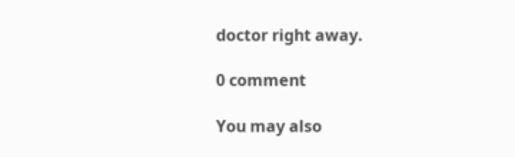doctor right away.

0 comment

You may also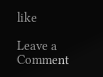like

Leave a Comment